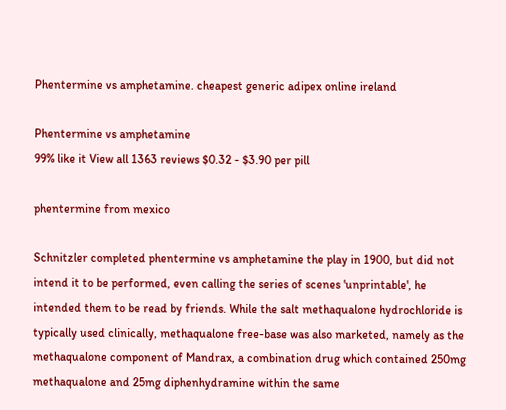Phentermine vs amphetamine. cheapest generic adipex online ireland

Phentermine vs amphetamine
99% like it View all 1363 reviews $0.32 - $3.90 per pill

phentermine from mexico

Schnitzler completed phentermine vs amphetamine the play in 1900, but did not intend it to be performed, even calling the series of scenes 'unprintable', he intended them to be read by friends. While the salt methaqualone hydrochloride is typically used clinically, methaqualone free-base was also marketed, namely as the methaqualone component of Mandrax, a combination drug which contained 250mg methaqualone and 25mg diphenhydramine within the same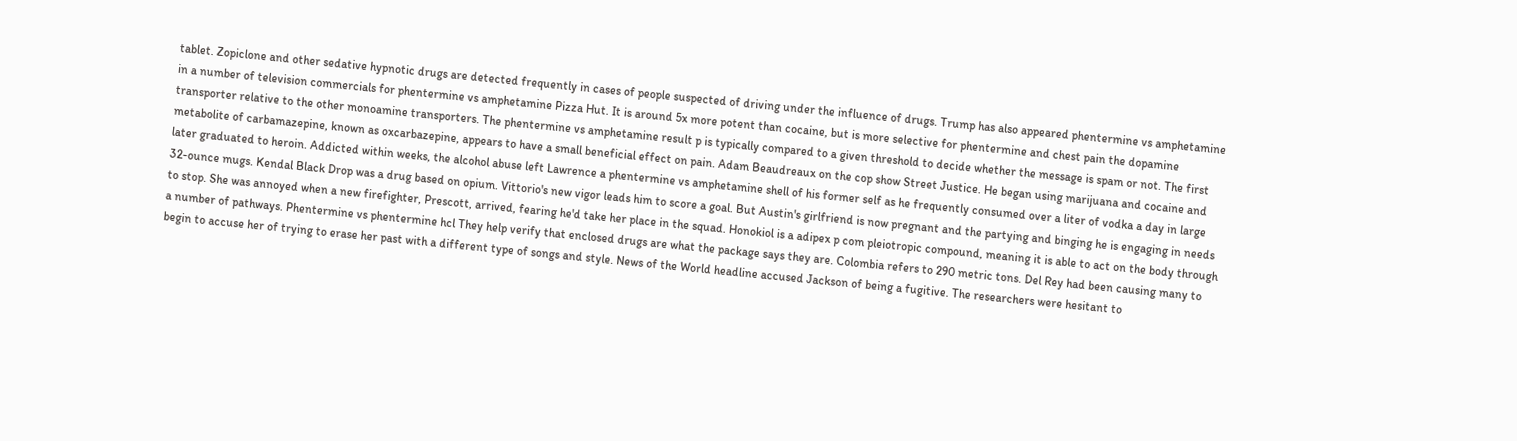tablet. Zopiclone and other sedative hypnotic drugs are detected frequently in cases of people suspected of driving under the influence of drugs. Trump has also appeared phentermine vs amphetamine in a number of television commercials for phentermine vs amphetamine Pizza Hut. It is around 5x more potent than cocaine, but is more selective for phentermine and chest pain the dopamine transporter relative to the other monoamine transporters. The phentermine vs amphetamine result p is typically compared to a given threshold to decide whether the message is spam or not. The first metabolite of carbamazepine, known as oxcarbazepine, appears to have a small beneficial effect on pain. Adam Beaudreaux on the cop show Street Justice. He began using marijuana and cocaine and later graduated to heroin. Addicted within weeks, the alcohol abuse left Lawrence a phentermine vs amphetamine shell of his former self as he frequently consumed over a liter of vodka a day in large 32-ounce mugs. Kendal Black Drop was a drug based on opium. Vittorio's new vigor leads him to score a goal. But Austin's girlfriend is now pregnant and the partying and binging he is engaging in needs to stop. She was annoyed when a new firefighter, Prescott, arrived, fearing he'd take her place in the squad. Honokiol is a adipex p com pleiotropic compound, meaning it is able to act on the body through a number of pathways. Phentermine vs phentermine hcl They help verify that enclosed drugs are what the package says they are. Colombia refers to 290 metric tons. Del Rey had been causing many to begin to accuse her of trying to erase her past with a different type of songs and style. News of the World headline accused Jackson of being a fugitive. The researchers were hesitant to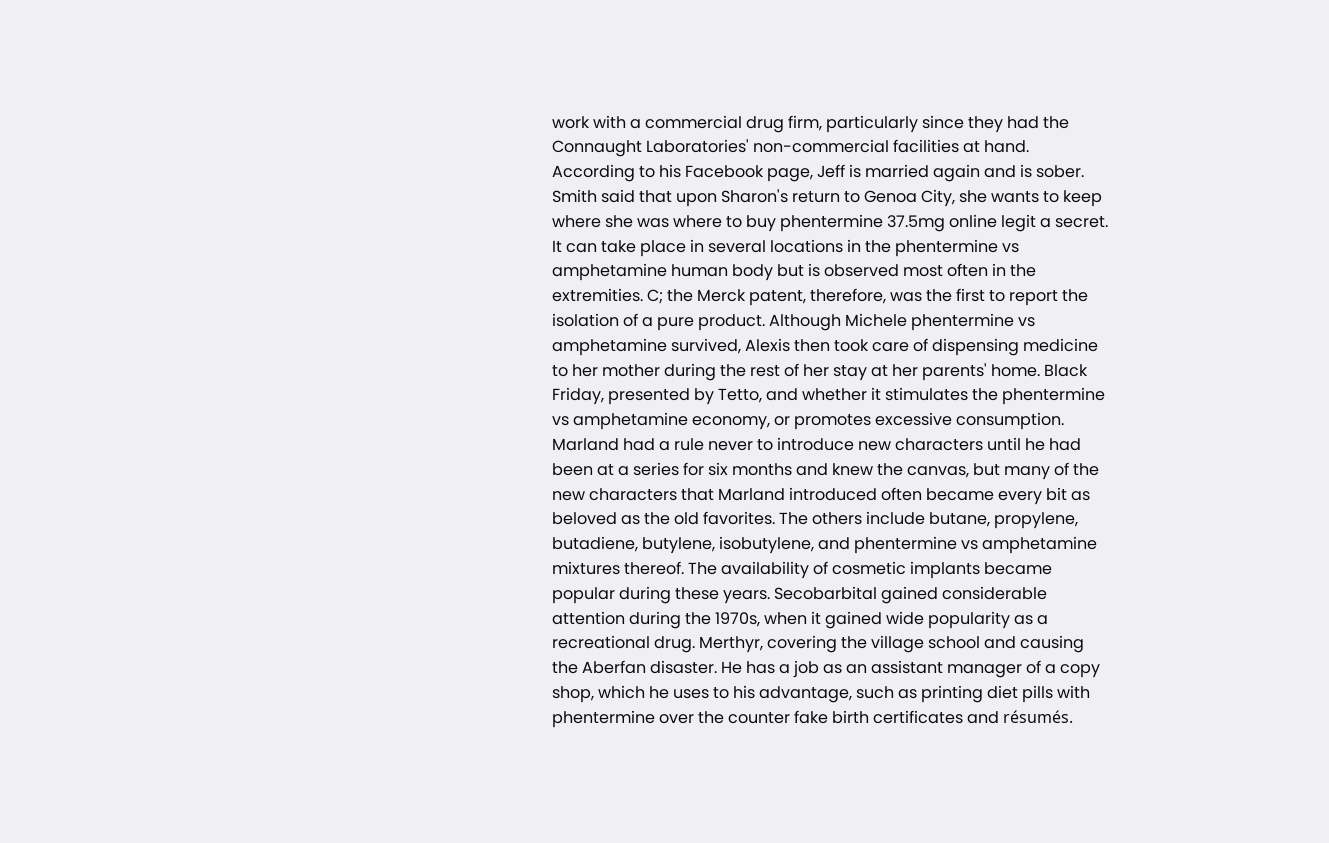work with a commercial drug firm, particularly since they had the Connaught Laboratories' non-commercial facilities at hand. According to his Facebook page, Jeff is married again and is sober. Smith said that upon Sharon's return to Genoa City, she wants to keep where she was where to buy phentermine 37.5mg online legit a secret. It can take place in several locations in the phentermine vs amphetamine human body but is observed most often in the extremities. C; the Merck patent, therefore, was the first to report the isolation of a pure product. Although Michele phentermine vs amphetamine survived, Alexis then took care of dispensing medicine to her mother during the rest of her stay at her parents' home. Black Friday, presented by Tetto, and whether it stimulates the phentermine vs amphetamine economy, or promotes excessive consumption. Marland had a rule never to introduce new characters until he had been at a series for six months and knew the canvas, but many of the new characters that Marland introduced often became every bit as beloved as the old favorites. The others include butane, propylene, butadiene, butylene, isobutylene, and phentermine vs amphetamine mixtures thereof. The availability of cosmetic implants became popular during these years. Secobarbital gained considerable attention during the 1970s, when it gained wide popularity as a recreational drug. Merthyr, covering the village school and causing the Aberfan disaster. He has a job as an assistant manager of a copy shop, which he uses to his advantage, such as printing diet pills with phentermine over the counter fake birth certificates and résumés.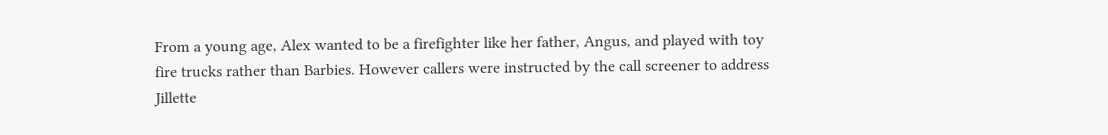From a young age, Alex wanted to be a firefighter like her father, Angus, and played with toy fire trucks rather than Barbies. However callers were instructed by the call screener to address Jillette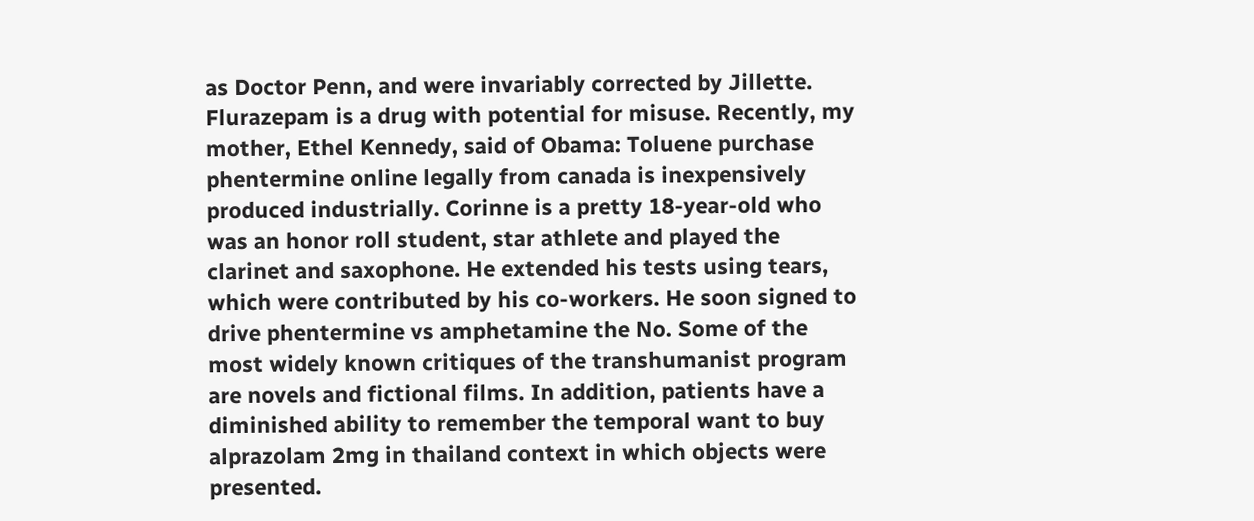as Doctor Penn, and were invariably corrected by Jillette. Flurazepam is a drug with potential for misuse. Recently, my mother, Ethel Kennedy, said of Obama: Toluene purchase phentermine online legally from canada is inexpensively produced industrially. Corinne is a pretty 18-year-old who was an honor roll student, star athlete and played the clarinet and saxophone. He extended his tests using tears, which were contributed by his co-workers. He soon signed to drive phentermine vs amphetamine the No. Some of the most widely known critiques of the transhumanist program are novels and fictional films. In addition, patients have a diminished ability to remember the temporal want to buy alprazolam 2mg in thailand context in which objects were presented.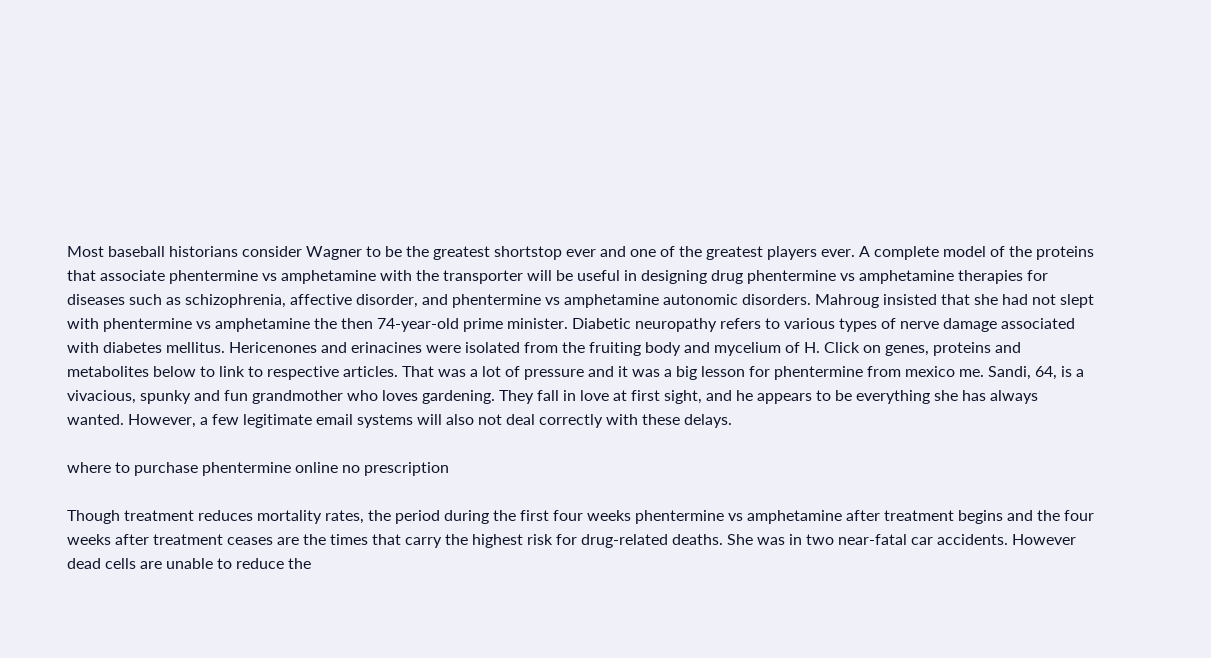Most baseball historians consider Wagner to be the greatest shortstop ever and one of the greatest players ever. A complete model of the proteins that associate phentermine vs amphetamine with the transporter will be useful in designing drug phentermine vs amphetamine therapies for diseases such as schizophrenia, affective disorder, and phentermine vs amphetamine autonomic disorders. Mahroug insisted that she had not slept with phentermine vs amphetamine the then 74-year-old prime minister. Diabetic neuropathy refers to various types of nerve damage associated with diabetes mellitus. Hericenones and erinacines were isolated from the fruiting body and mycelium of H. Click on genes, proteins and metabolites below to link to respective articles. That was a lot of pressure and it was a big lesson for phentermine from mexico me. Sandi, 64, is a vivacious, spunky and fun grandmother who loves gardening. They fall in love at first sight, and he appears to be everything she has always wanted. However, a few legitimate email systems will also not deal correctly with these delays.

where to purchase phentermine online no prescription

Though treatment reduces mortality rates, the period during the first four weeks phentermine vs amphetamine after treatment begins and the four weeks after treatment ceases are the times that carry the highest risk for drug-related deaths. She was in two near-fatal car accidents. However dead cells are unable to reduce the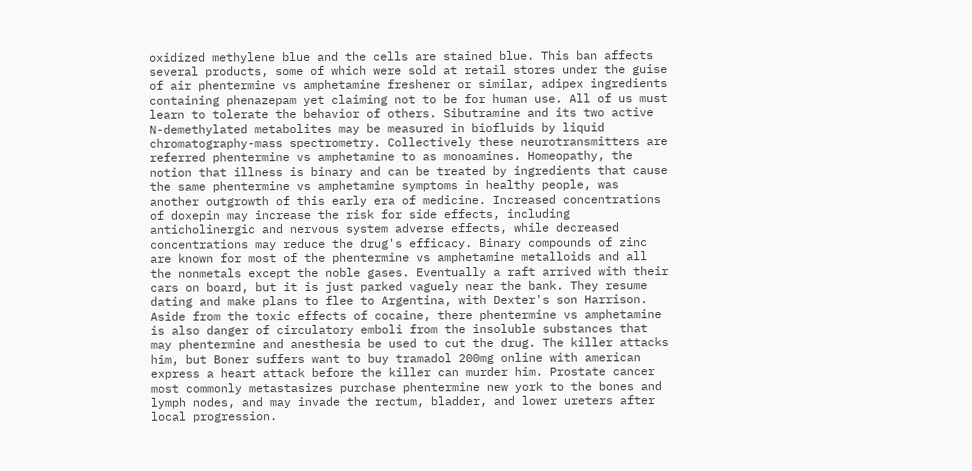oxidized methylene blue and the cells are stained blue. This ban affects several products, some of which were sold at retail stores under the guise of air phentermine vs amphetamine freshener or similar, adipex ingredients containing phenazepam yet claiming not to be for human use. All of us must learn to tolerate the behavior of others. Sibutramine and its two active N-demethylated metabolites may be measured in biofluids by liquid chromatography-mass spectrometry. Collectively these neurotransmitters are referred phentermine vs amphetamine to as monoamines. Homeopathy, the notion that illness is binary and can be treated by ingredients that cause the same phentermine vs amphetamine symptoms in healthy people, was another outgrowth of this early era of medicine. Increased concentrations of doxepin may increase the risk for side effects, including anticholinergic and nervous system adverse effects, while decreased concentrations may reduce the drug's efficacy. Binary compounds of zinc are known for most of the phentermine vs amphetamine metalloids and all the nonmetals except the noble gases. Eventually a raft arrived with their cars on board, but it is just parked vaguely near the bank. They resume dating and make plans to flee to Argentina, with Dexter's son Harrison. Aside from the toxic effects of cocaine, there phentermine vs amphetamine is also danger of circulatory emboli from the insoluble substances that may phentermine and anesthesia be used to cut the drug. The killer attacks him, but Boner suffers want to buy tramadol 200mg online with american express a heart attack before the killer can murder him. Prostate cancer most commonly metastasizes purchase phentermine new york to the bones and lymph nodes, and may invade the rectum, bladder, and lower ureters after local progression.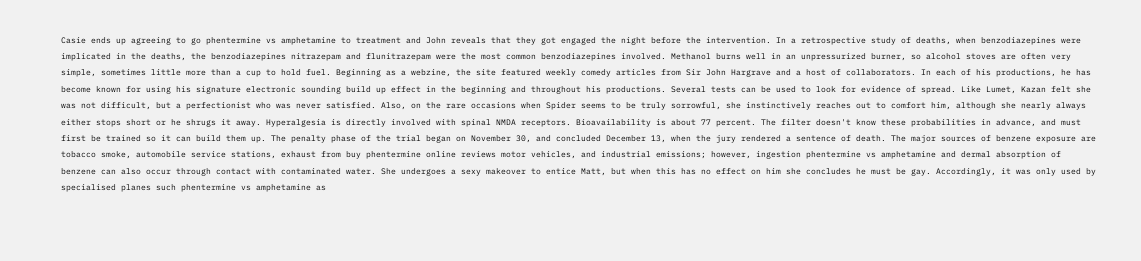Casie ends up agreeing to go phentermine vs amphetamine to treatment and John reveals that they got engaged the night before the intervention. In a retrospective study of deaths, when benzodiazepines were implicated in the deaths, the benzodiazepines nitrazepam and flunitrazepam were the most common benzodiazepines involved. Methanol burns well in an unpressurized burner, so alcohol stoves are often very simple, sometimes little more than a cup to hold fuel. Beginning as a webzine, the site featured weekly comedy articles from Sir John Hargrave and a host of collaborators. In each of his productions, he has become known for using his signature electronic sounding build up effect in the beginning and throughout his productions. Several tests can be used to look for evidence of spread. Like Lumet, Kazan felt she was not difficult, but a perfectionist who was never satisfied. Also, on the rare occasions when Spider seems to be truly sorrowful, she instinctively reaches out to comfort him, although she nearly always either stops short or he shrugs it away. Hyperalgesia is directly involved with spinal NMDA receptors. Bioavailability is about 77 percent. The filter doesn't know these probabilities in advance, and must first be trained so it can build them up. The penalty phase of the trial began on November 30, and concluded December 13, when the jury rendered a sentence of death. The major sources of benzene exposure are tobacco smoke, automobile service stations, exhaust from buy phentermine online reviews motor vehicles, and industrial emissions; however, ingestion phentermine vs amphetamine and dermal absorption of benzene can also occur through contact with contaminated water. She undergoes a sexy makeover to entice Matt, but when this has no effect on him she concludes he must be gay. Accordingly, it was only used by specialised planes such phentermine vs amphetamine as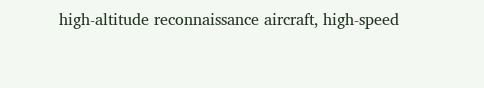high-altitude reconnaissance aircraft, high-speed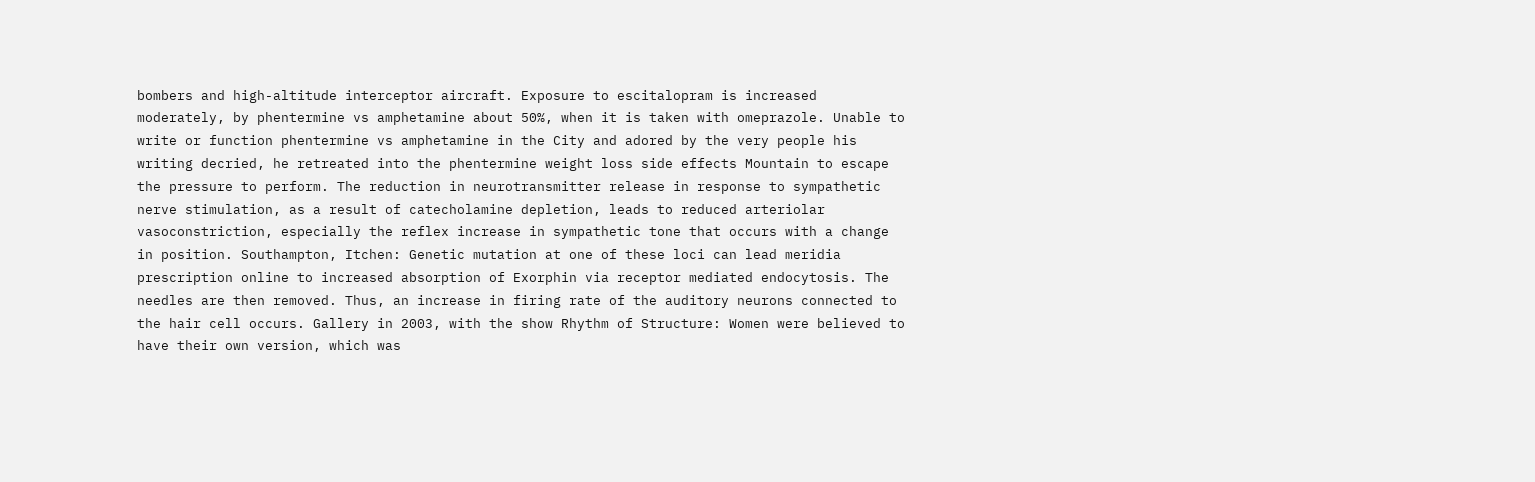bombers and high-altitude interceptor aircraft. Exposure to escitalopram is increased moderately, by phentermine vs amphetamine about 50%, when it is taken with omeprazole. Unable to write or function phentermine vs amphetamine in the City and adored by the very people his writing decried, he retreated into the phentermine weight loss side effects Mountain to escape the pressure to perform. The reduction in neurotransmitter release in response to sympathetic nerve stimulation, as a result of catecholamine depletion, leads to reduced arteriolar vasoconstriction, especially the reflex increase in sympathetic tone that occurs with a change in position. Southampton, Itchen: Genetic mutation at one of these loci can lead meridia prescription online to increased absorption of Exorphin via receptor mediated endocytosis. The needles are then removed. Thus, an increase in firing rate of the auditory neurons connected to the hair cell occurs. Gallery in 2003, with the show Rhythm of Structure: Women were believed to have their own version, which was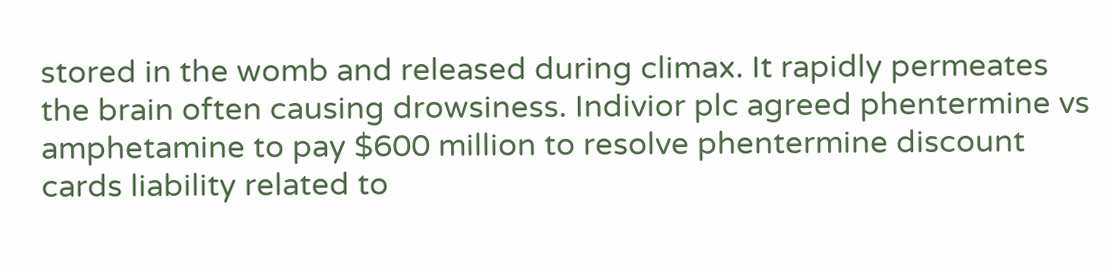stored in the womb and released during climax. It rapidly permeates the brain often causing drowsiness. Indivior plc agreed phentermine vs amphetamine to pay $600 million to resolve phentermine discount cards liability related to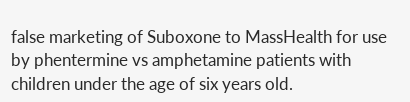false marketing of Suboxone to MassHealth for use by phentermine vs amphetamine patients with children under the age of six years old.